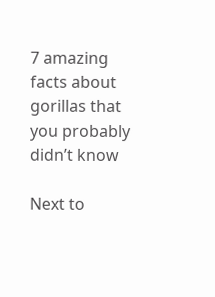7 amazing facts about gorillas that you probably didn’t know

Next to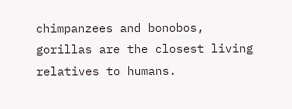chimpanzees and bonobos, gorillas are the closest living relatives to humans.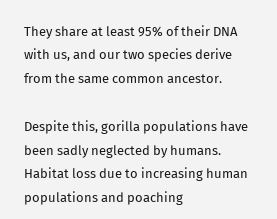They share at least 95% of their DNA with us, and our two species derive from the same common ancestor.

Despite this, gorilla populations have been sadly neglected by humans. Habitat loss due to increasing human populations and poaching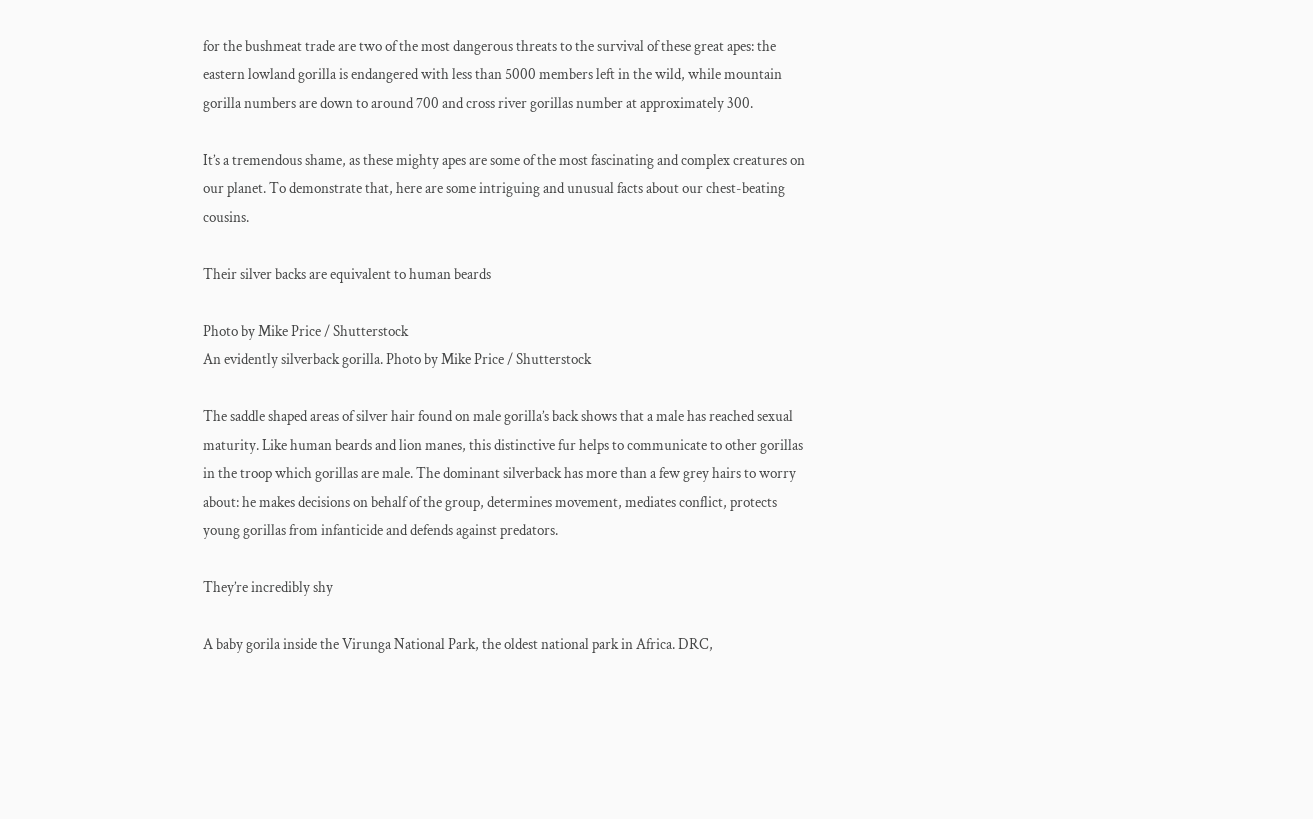for the bushmeat trade are two of the most dangerous threats to the survival of these great apes: the eastern lowland gorilla is endangered with less than 5000 members left in the wild, while mountain gorilla numbers are down to around 700 and cross river gorillas number at approximately 300.

It’s a tremendous shame, as these mighty apes are some of the most fascinating and complex creatures on our planet. To demonstrate that, here are some intriguing and unusual facts about our chest-beating cousins.

Their silver backs are equivalent to human beards

Photo by Mike Price / Shutterstock
An evidently silverback gorilla. Photo by Mike Price / Shutterstock

The saddle shaped areas of silver hair found on male gorilla’s back shows that a male has reached sexual maturity. Like human beards and lion manes, this distinctive fur helps to communicate to other gorillas in the troop which gorillas are male. The dominant silverback has more than a few grey hairs to worry about: he makes decisions on behalf of the group, determines movement, mediates conflict, protects young gorillas from infanticide and defends against predators.

They’re incredibly shy

A baby gorila inside the Virunga National Park, the oldest national park in Africa. DRC,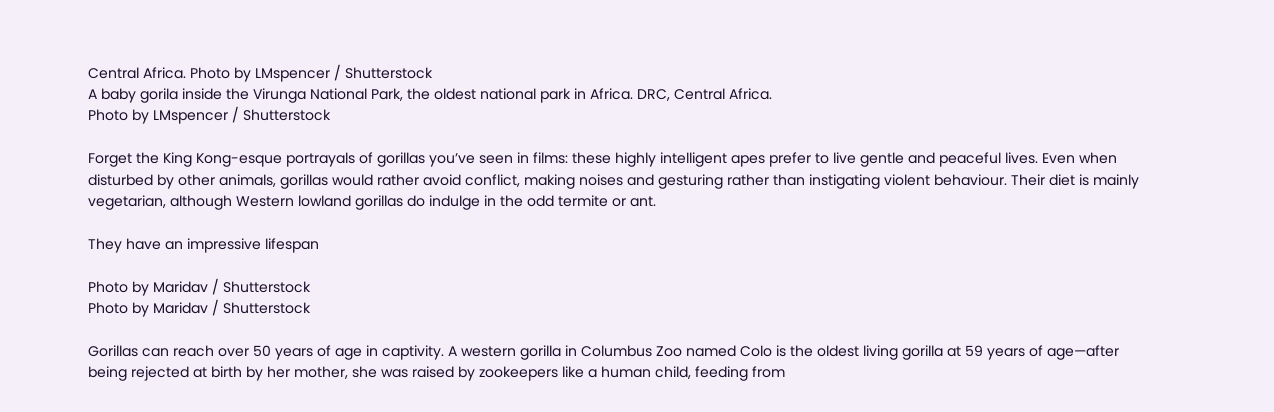Central Africa. Photo by LMspencer / Shutterstock
A baby gorila inside the Virunga National Park, the oldest national park in Africa. DRC, Central Africa.
Photo by LMspencer / Shutterstock

Forget the King Kong-esque portrayals of gorillas you’ve seen in films: these highly intelligent apes prefer to live gentle and peaceful lives. Even when disturbed by other animals, gorillas would rather avoid conflict, making noises and gesturing rather than instigating violent behaviour. Their diet is mainly vegetarian, although Western lowland gorillas do indulge in the odd termite or ant.

They have an impressive lifespan

Photo by Maridav / Shutterstock
Photo by Maridav / Shutterstock

Gorillas can reach over 50 years of age in captivity. A western gorilla in Columbus Zoo named Colo is the oldest living gorilla at 59 years of age—after being rejected at birth by her mother, she was raised by zookeepers like a human child, feeding from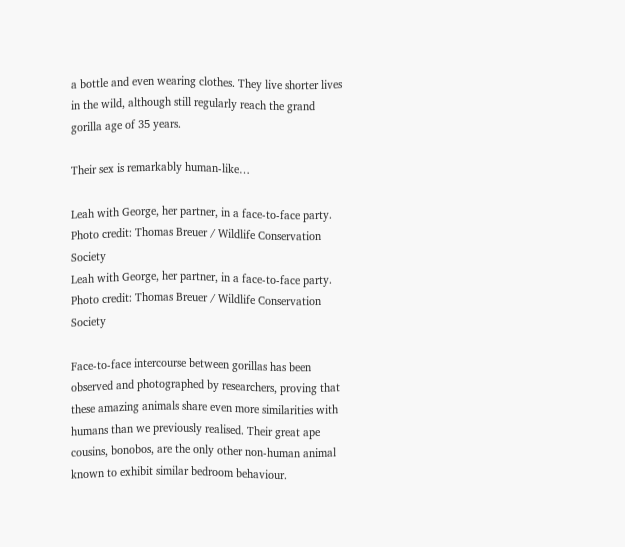a bottle and even wearing clothes. They live shorter lives in the wild, although still regularly reach the grand gorilla age of 35 years.

Their sex is remarkably human-like…

Leah with George, her partner, in a face-to-face party. Photo credit: Thomas Breuer / Wildlife Conservation Society
Leah with George, her partner, in a face-to-face party. Photo credit: Thomas Breuer / Wildlife Conservation Society

Face-to-face intercourse between gorillas has been observed and photographed by researchers, proving that these amazing animals share even more similarities with humans than we previously realised. Their great ape cousins, bonobos, are the only other non-human animal known to exhibit similar bedroom behaviour.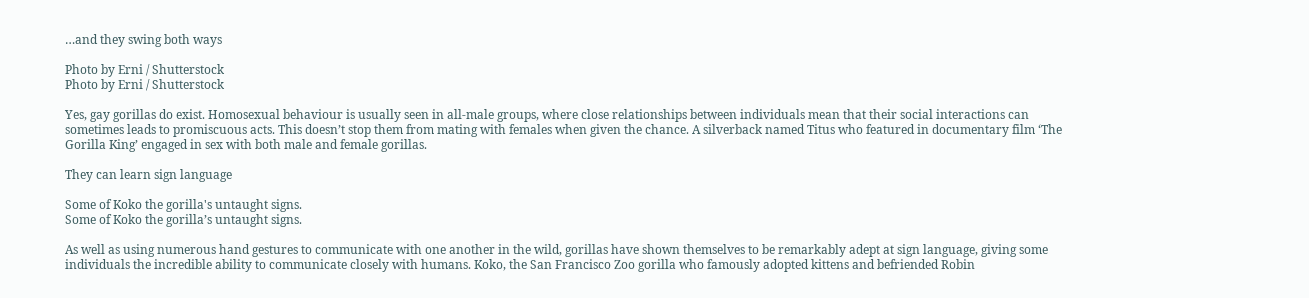…and they swing both ways

Photo by Erni / Shutterstock
Photo by Erni / Shutterstock

Yes, gay gorillas do exist. Homosexual behaviour is usually seen in all-male groups, where close relationships between individuals mean that their social interactions can sometimes leads to promiscuous acts. This doesn’t stop them from mating with females when given the chance. A silverback named Titus who featured in documentary film ‘The Gorilla King’ engaged in sex with both male and female gorillas.

They can learn sign language

Some of Koko the gorilla's untaught signs.
Some of Koko the gorilla’s untaught signs.

As well as using numerous hand gestures to communicate with one another in the wild, gorillas have shown themselves to be remarkably adept at sign language, giving some individuals the incredible ability to communicate closely with humans. Koko, the San Francisco Zoo gorilla who famously adopted kittens and befriended Robin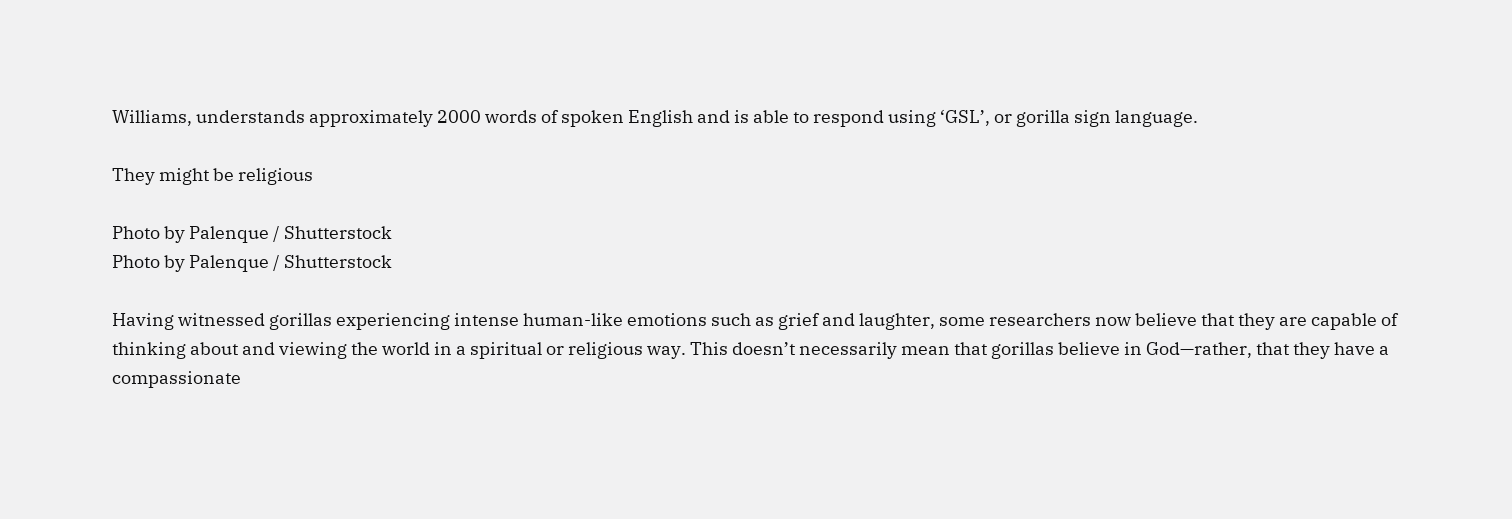Williams, understands approximately 2000 words of spoken English and is able to respond using ‘GSL’, or gorilla sign language.

They might be religious

Photo by Palenque / Shutterstock
Photo by Palenque / Shutterstock

Having witnessed gorillas experiencing intense human-like emotions such as grief and laughter, some researchers now believe that they are capable of thinking about and viewing the world in a spiritual or religious way. This doesn’t necessarily mean that gorillas believe in God—rather, that they have a compassionate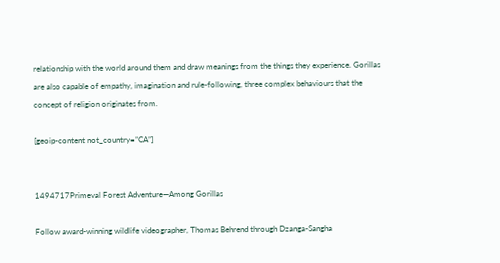relationship with the world around them and draw meanings from the things they experience. Gorillas are also capable of empathy, imagination and rule-following, three complex behaviours that the concept of religion originates from.

[geoip-content not_country=”CA”]


1494717Primeval Forest Adventure—Among Gorillas

Follow award-winning wildlife videographer, Thomas Behrend through Dzanga-Sangha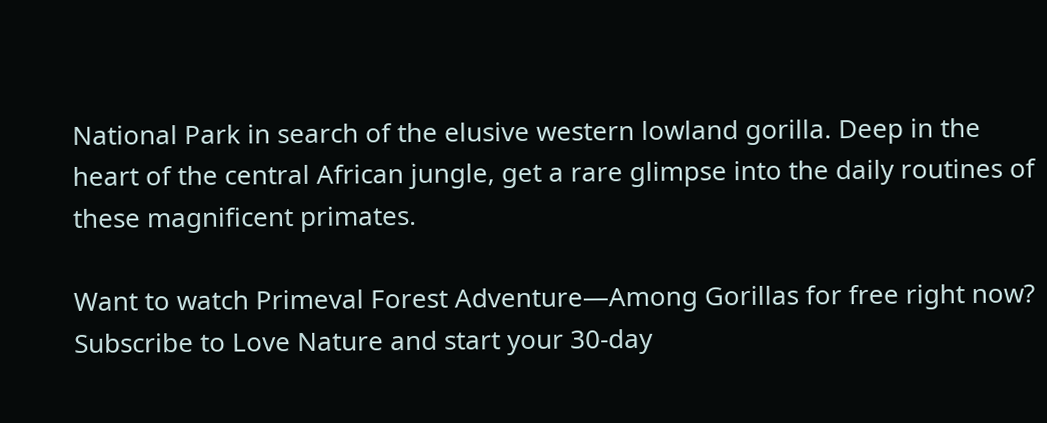National Park in search of the elusive western lowland gorilla. Deep in the heart of the central African jungle, get a rare glimpse into the daily routines of these magnificent primates.

Want to watch Primeval Forest Adventure—Among Gorillas for free right now? Subscribe to Love Nature and start your 30-day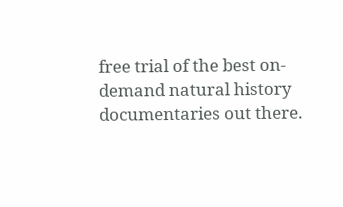free trial of the best on-demand natural history documentaries out there.